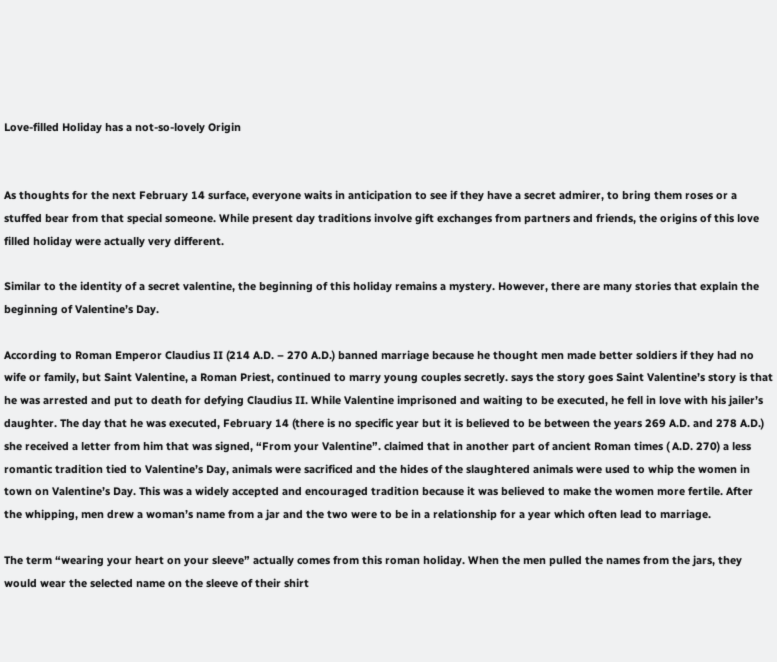Love-filled Holiday has a not-so-lovely Origin


As thoughts for the next February 14 surface, everyone waits in anticipation to see if they have a secret admirer, to bring them roses or a stuffed bear from that special someone. While present day traditions involve gift exchanges from partners and friends, the origins of this love filled holiday were actually very different.

Similar to the identity of a secret valentine, the beginning of this holiday remains a mystery. However, there are many stories that explain the beginning of Valentine’s Day.

According to Roman Emperor Claudius II (214 A.D. – 270 A.D.) banned marriage because he thought men made better soldiers if they had no wife or family, but Saint Valentine, a Roman Priest, continued to marry young couples secretly. says the story goes Saint Valentine’s story is that he was arrested and put to death for defying Claudius II. While Valentine imprisoned and waiting to be executed, he fell in love with his jailer’s daughter. The day that he was executed, February 14 (there is no specific year but it is believed to be between the years 269 A.D. and 278 A.D.) she received a letter from him that was signed, “From your Valentine”. claimed that in another part of ancient Roman times ( A.D. 270) a less romantic tradition tied to Valentine’s Day, animals were sacrificed and the hides of the slaughtered animals were used to whip the women in town on Valentine’s Day. This was a widely accepted and encouraged tradition because it was believed to make the women more fertile. After the whipping, men drew a woman’s name from a jar and the two were to be in a relationship for a year which often lead to marriage.

The term “wearing your heart on your sleeve” actually comes from this roman holiday. When the men pulled the names from the jars, they would wear the selected name on the sleeve of their shirt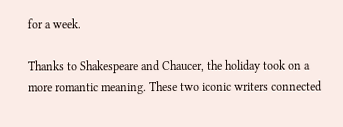for a week.

Thanks to Shakespeare and Chaucer, the holiday took on a more romantic meaning. These two iconic writers connected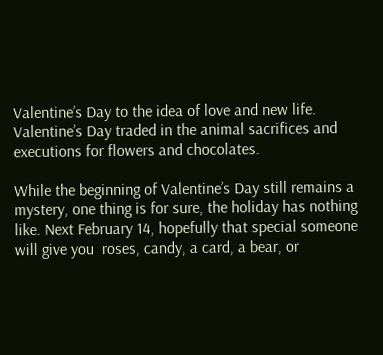Valentine’s Day to the idea of love and new life. Valentine’s Day traded in the animal sacrifices and executions for flowers and chocolates.

While the beginning of Valentine’s Day still remains a mystery, one thing is for sure, the holiday has nothing like. Next February 14, hopefully that special someone will give you  roses, candy, a card, a bear, or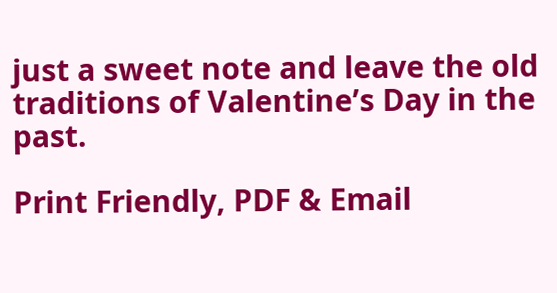just a sweet note and leave the old traditions of Valentine’s Day in the past.

Print Friendly, PDF & Email